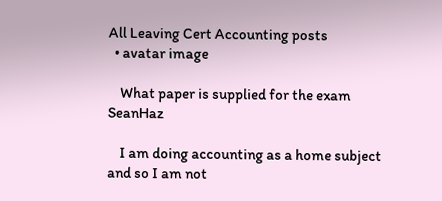All Leaving Cert Accounting posts
  • avatar image

    What paper is supplied for the exam SeanHaz

    I am doing accounting as a home subject and so I am not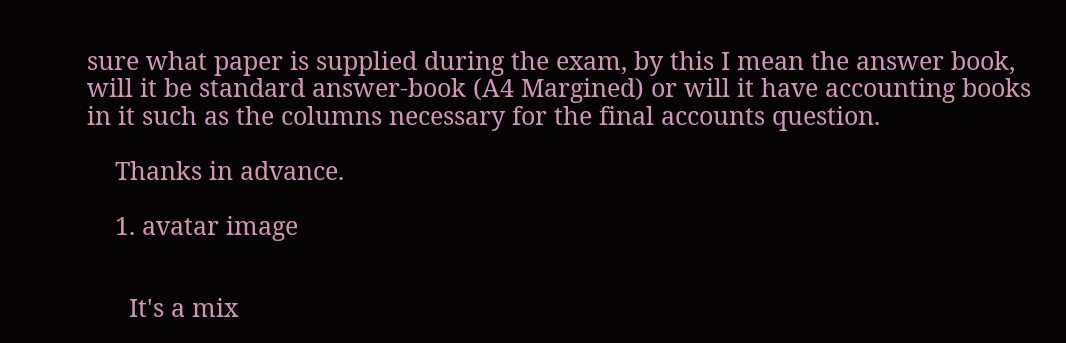sure what paper is supplied during the exam, by this I mean the answer book, will it be standard answer-book (A4 Margined) or will it have accounting books in it such as the columns necessary for the final accounts question.

    Thanks in advance.

    1. avatar image


      It's a mix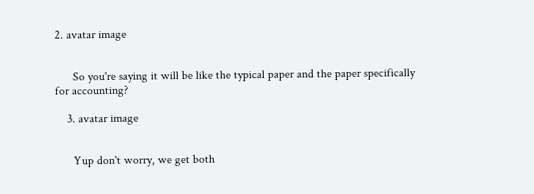2. avatar image


      So you're saying it will be like the typical paper and the paper specifically for accounting?

    3. avatar image


      Yup don't worry, we get both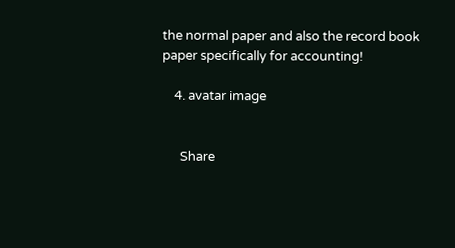the normal paper and also the record book paper specifically for accounting!

    4. avatar image


      Share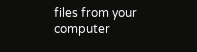files from your computer